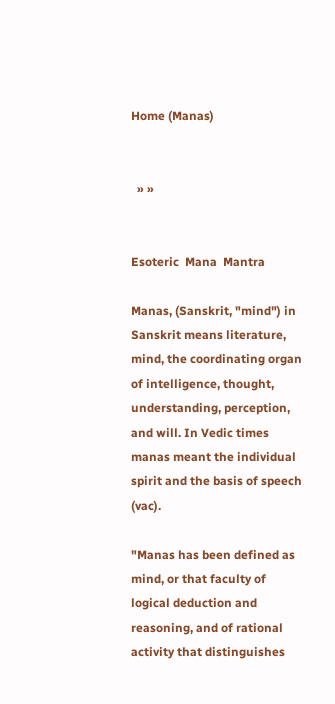Home (Manas)


  » »


Esoteric  Mana  Mantra

Manas, (Sanskrit, "mind") in Sanskrit means literature, mind, the coordinating organ of intelligence, thought, understanding, perception, and will. In Vedic times manas meant the individual spirit and the basis of speech (vac).

"Manas has been defined as mind, or that faculty of logical deduction and reasoning, and of rational activity that distinguishes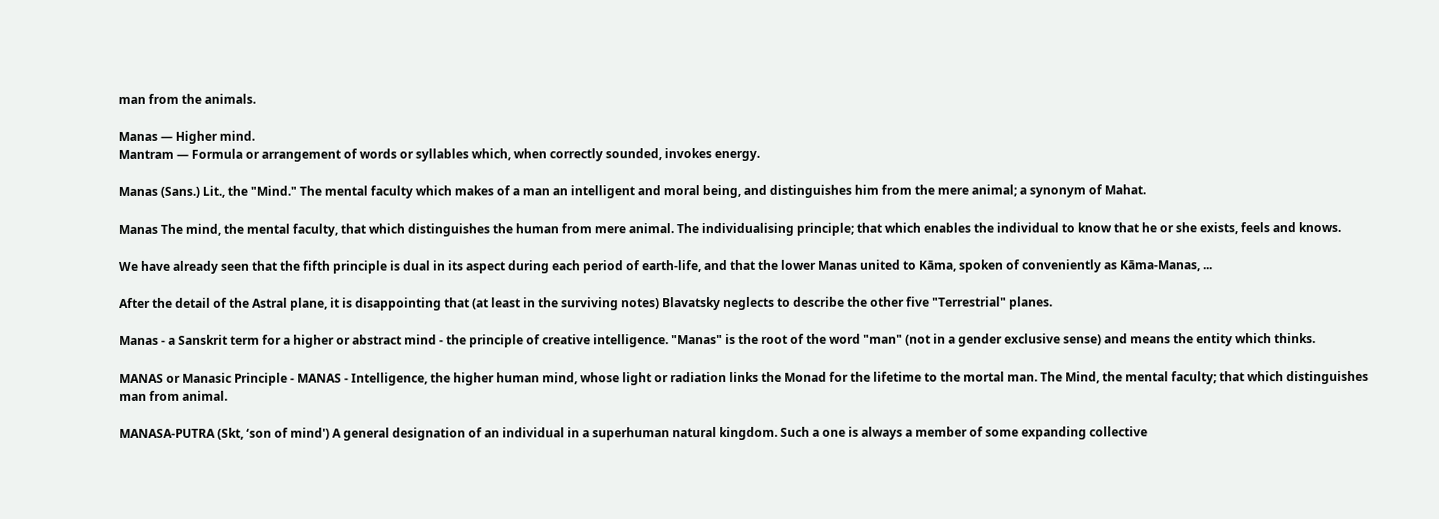man from the animals.

Manas ― Higher mind.
Mantram ― Formula or arrangement of words or syllables which, when correctly sounded, invokes energy.

Manas (Sans.) Lit., the "Mind." The mental faculty which makes of a man an intelligent and moral being, and distinguishes him from the mere animal; a synonym of Mahat.

Manas The mind, the mental faculty, that which distinguishes the human from mere animal. The individualising principle; that which enables the individual to know that he or she exists, feels and knows.

We have already seen that the fifth principle is dual in its aspect during each period of earth-life, and that the lower Manas united to Kāma, spoken of conveniently as Kāma-Manas, ...

After the detail of the Astral plane, it is disappointing that (at least in the surviving notes) Blavatsky neglects to describe the other five "Terrestrial" planes.

Manas - a Sanskrit term for a higher or abstract mind - the principle of creative intelligence. "Manas" is the root of the word "man" (not in a gender exclusive sense) and means the entity which thinks.

MANAS or Manasic Principle - MANAS - Intelligence, the higher human mind, whose light or radiation links the Monad for the lifetime to the mortal man. The Mind, the mental faculty; that which distinguishes man from animal.

MANASA-PUTRA (Skt, ‘son of mind') A general designation of an individual in a superhuman natural kingdom. Such a one is always a member of some expanding collective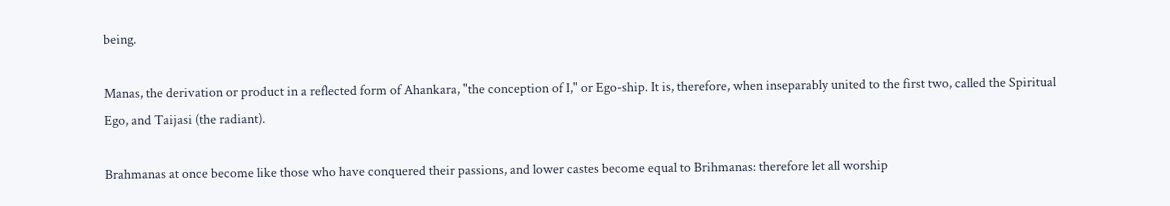being.

Manas, the derivation or product in a reflected form of Ahankara, "the conception of I," or Ego-ship. It is, therefore, when inseparably united to the first two, called the Spiritual Ego, and Taijasi (the radiant).

Brahmanas at once become like those who have conquered their passions, and lower castes become equal to Brihmanas: therefore let all worship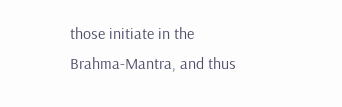those initiate in the Brahma-Mantra, and thus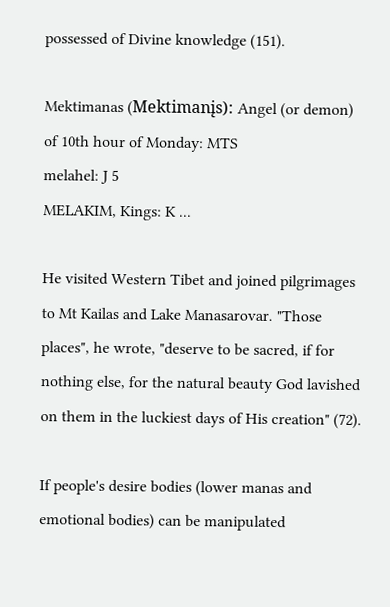possessed of Divine knowledge (151).

Mektimanas (Mektimanįs): Angel (or demon) of 10th hour of Monday: MTS
melahel: J 5
MELAKIM, Kings: K ...

He visited Western Tibet and joined pilgrimages to Mt Kailas and Lake Manasarovar. "Those places", he wrote, "deserve to be sacred, if for nothing else, for the natural beauty God lavished on them in the luckiest days of His creation" (72).

If people's desire bodies (lower manas and emotional bodies) can be manipulated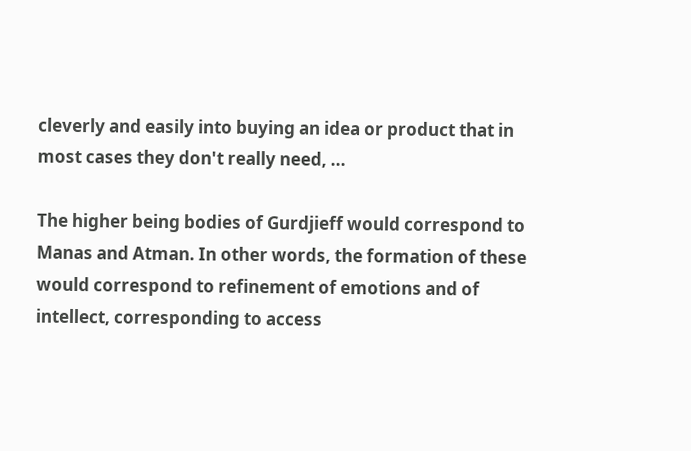cleverly and easily into buying an idea or product that in most cases they don't really need, ...

The higher being bodies of Gurdjieff would correspond to Manas and Atman. In other words, the formation of these would correspond to refinement of emotions and of intellect, corresponding to access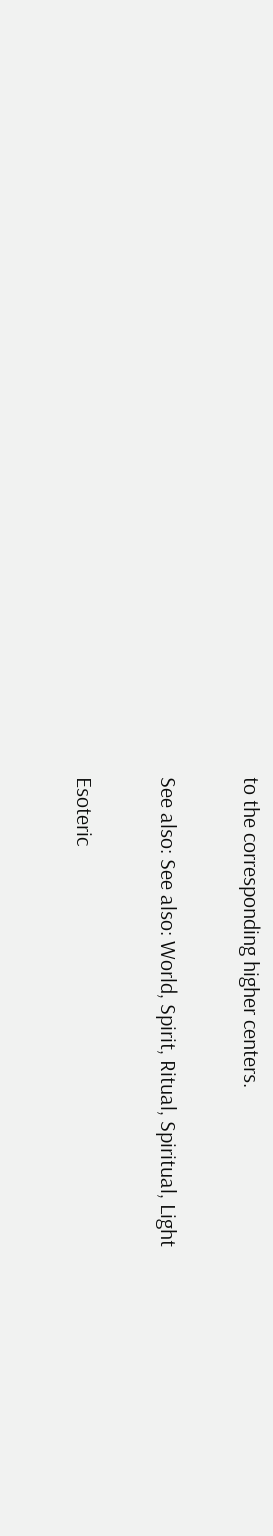to the corresponding higher centers.

See also: See also: World, Spirit, Ritual, Spiritual, Light

Esoteric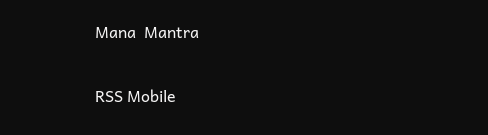Mana  Mantra

RSS Mobile